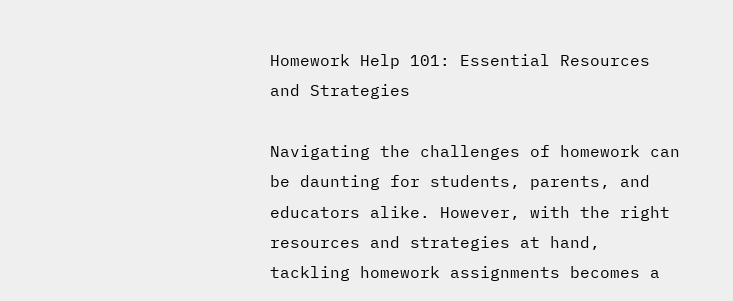Homework Help 101: Essential Resources and Strategies

Navigating the challenges of homework can be daunting for students, parents, and educators alike. However, with the right resources and strategies at hand, tackling homework assignments becomes a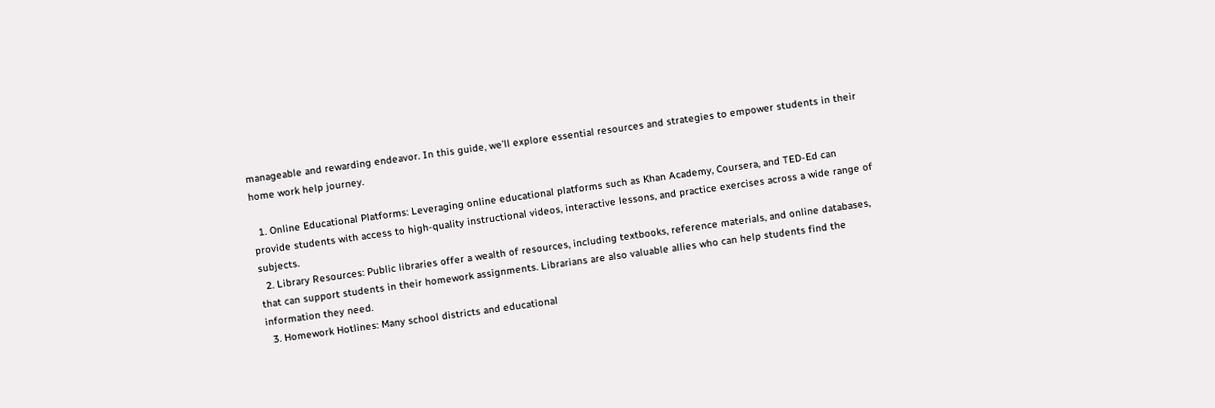manageable and rewarding endeavor. In this guide, we’ll explore essential resources and strategies to empower students in their home work help journey.

  1. Online Educational Platforms: Leveraging online educational platforms such as Khan Academy, Coursera, and TED-Ed can provide students with access to high-quality instructional videos, interactive lessons, and practice exercises across a wide range of subjects.
  2. Library Resources: Public libraries offer a wealth of resources, including textbooks, reference materials, and online databases, that can support students in their homework assignments. Librarians are also valuable allies who can help students find the information they need.
  3. Homework Hotlines: Many school districts and educational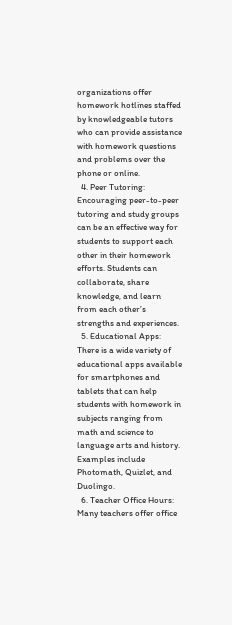organizations offer homework hotlines staffed by knowledgeable tutors who can provide assistance with homework questions and problems over the phone or online.
  4. Peer Tutoring: Encouraging peer-to-peer tutoring and study groups can be an effective way for students to support each other in their homework efforts. Students can collaborate, share knowledge, and learn from each other’s strengths and experiences.
  5. Educational Apps: There is a wide variety of educational apps available for smartphones and tablets that can help students with homework in subjects ranging from math and science to language arts and history. Examples include Photomath, Quizlet, and Duolingo.
  6. Teacher Office Hours: Many teachers offer office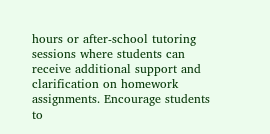hours or after-school tutoring sessions where students can receive additional support and clarification on homework assignments. Encourage students to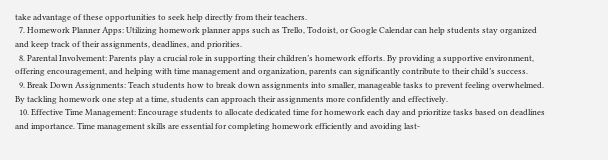take advantage of these opportunities to seek help directly from their teachers.
  7. Homework Planner Apps: Utilizing homework planner apps such as Trello, Todoist, or Google Calendar can help students stay organized and keep track of their assignments, deadlines, and priorities.
  8. Parental Involvement: Parents play a crucial role in supporting their children’s homework efforts. By providing a supportive environment, offering encouragement, and helping with time management and organization, parents can significantly contribute to their child’s success.
  9. Break Down Assignments: Teach students how to break down assignments into smaller, manageable tasks to prevent feeling overwhelmed. By tackling homework one step at a time, students can approach their assignments more confidently and effectively.
  10. Effective Time Management: Encourage students to allocate dedicated time for homework each day and prioritize tasks based on deadlines and importance. Time management skills are essential for completing homework efficiently and avoiding last-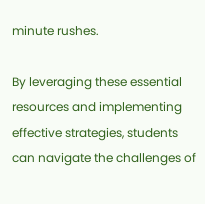minute rushes.

By leveraging these essential resources and implementing effective strategies, students can navigate the challenges of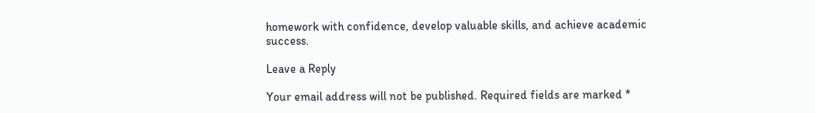homework with confidence, develop valuable skills, and achieve academic success.

Leave a Reply

Your email address will not be published. Required fields are marked *